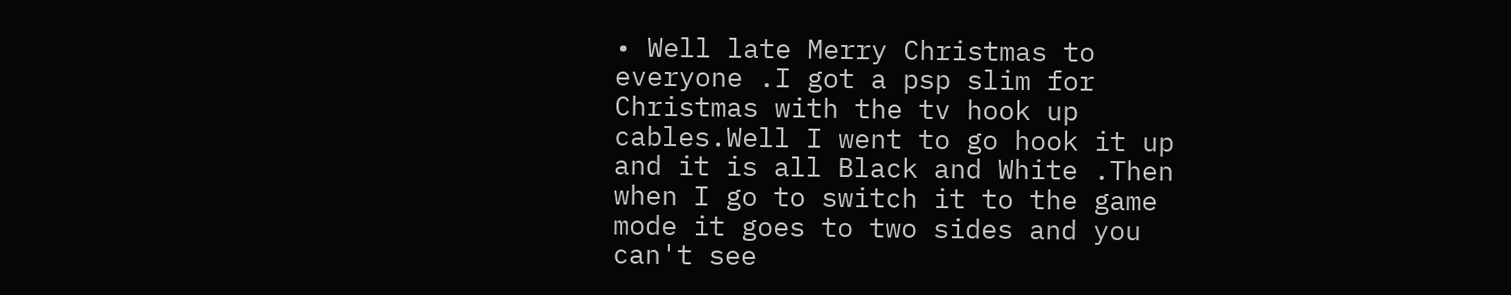• Well late Merry Christmas to everyone .I got a psp slim for Christmas with the tv hook up cables.Well I went to go hook it up and it is all Black and White .Then when I go to switch it to the game mode it goes to two sides and you can't see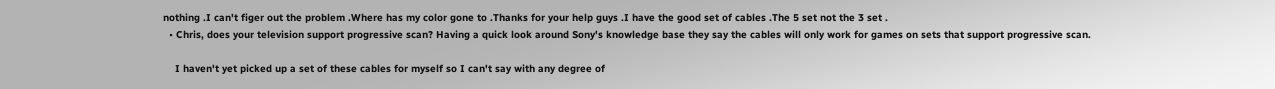nothing .I can't figer out the problem .Where has my color gone to .Thanks for your help guys .I have the good set of cables .The 5 set not the 3 set .
  • Chris, does your television support progressive scan? Having a quick look around Sony's knowledge base they say the cables will only work for games on sets that support progressive scan.

    I haven't yet picked up a set of these cables for myself so I can't say with any degree of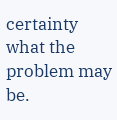certainty what the problem may be.